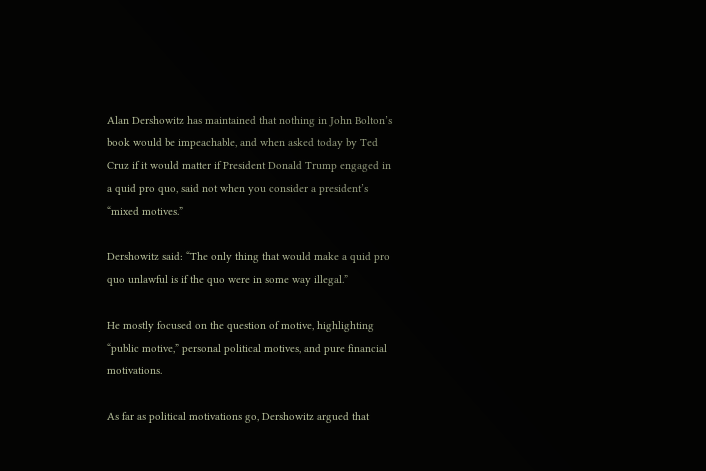Alan Dershowitz has maintained that nothing in John Bolton’s book would be impeachable, and when asked today by Ted Cruz if it would matter if President Donald Trump engaged in a quid pro quo, said not when you consider a president’s “mixed motives.”

Dershowitz said: “The only thing that would make a quid pro quo unlawful is if the quo were in some way illegal.”

He mostly focused on the question of motive, highlighting “public motive,” personal political motives, and pure financial motivations.

As far as political motivations go, Dershowitz argued that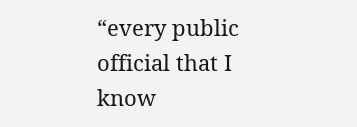“every public official that I know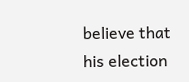believe that his election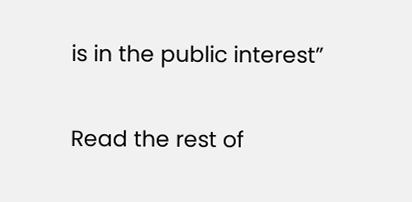is in the public interest”

Read the rest of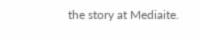the story at Mediaite.